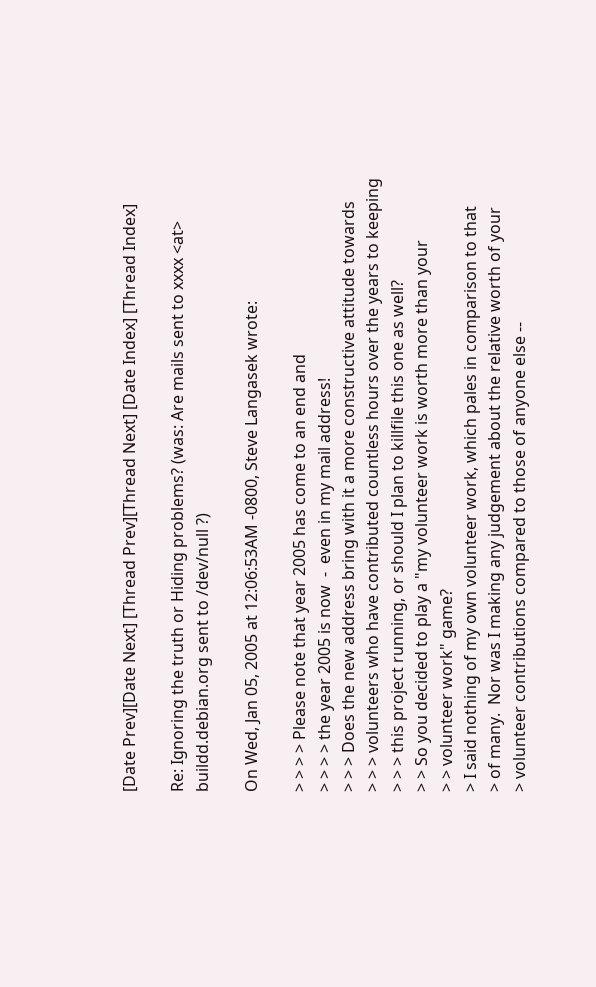[Date Prev][Date Next] [Thread Prev][Thread Next] [Date Index] [Thread Index]

Re: Ignoring the truth or Hiding problems? (was: Are mails sent to xxxx <at> buildd.debian.org sent to /dev/null ?)

On Wed, Jan 05, 2005 at 12:06:53AM -0800, Steve Langasek wrote:

> > > > Please note that year 2005 has come to an end and
> > > > the year 2005 is now  -  even in my mail address!
> > > Does the new address bring with it a more constructive attitude towards
> > > volunteers who have contributed countless hours over the years to keeping
> > > this project running, or should I plan to killfile this one as well?
> > So you decided to play a "my volunteer work is worth more than your
> > volunteer work" game?
> I said nothing of my own volunteer work, which pales in comparison to that
> of many.  Nor was I making any judgement about the relative worth of your
> volunteer contributions compared to those of anyone else --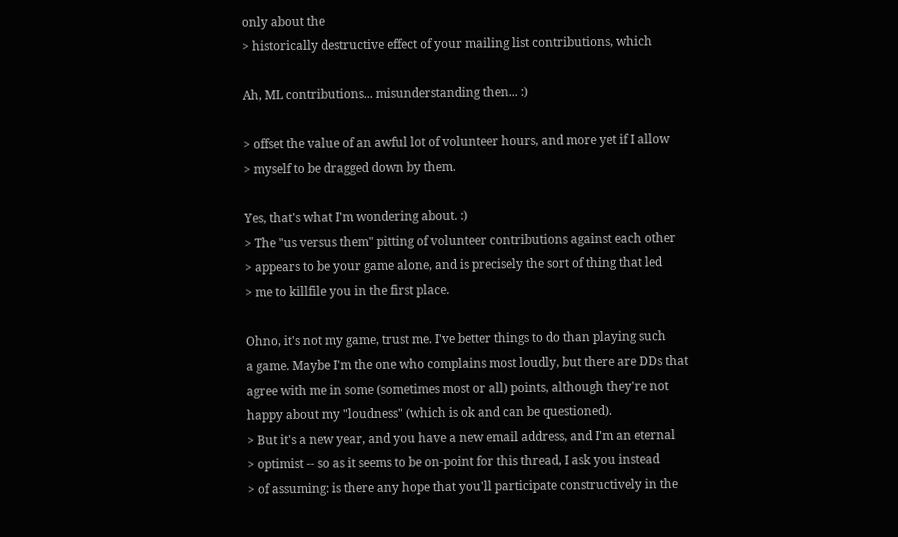only about the
> historically destructive effect of your mailing list contributions, which

Ah, ML contributions... misunderstanding then... :)

> offset the value of an awful lot of volunteer hours, and more yet if I allow
> myself to be dragged down by them.

Yes, that's what I'm wondering about. :)
> The "us versus them" pitting of volunteer contributions against each other
> appears to be your game alone, and is precisely the sort of thing that led
> me to killfile you in the first place.

Ohno, it's not my game, trust me. I've better things to do than playing such
a game. Maybe I'm the one who complains most loudly, but there are DDs that
agree with me in some (sometimes most or all) points, although they're not
happy about my "loudness" (which is ok and can be questioned).
> But it's a new year, and you have a new email address, and I'm an eternal
> optimist -- so as it seems to be on-point for this thread, I ask you instead
> of assuming: is there any hope that you'll participate constructively in the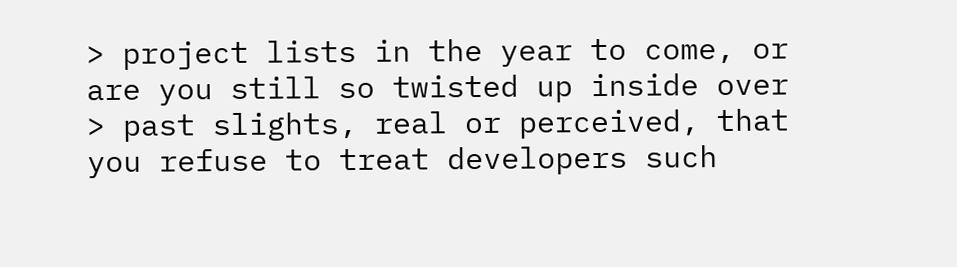> project lists in the year to come, or are you still so twisted up inside over
> past slights, real or perceived, that you refuse to treat developers such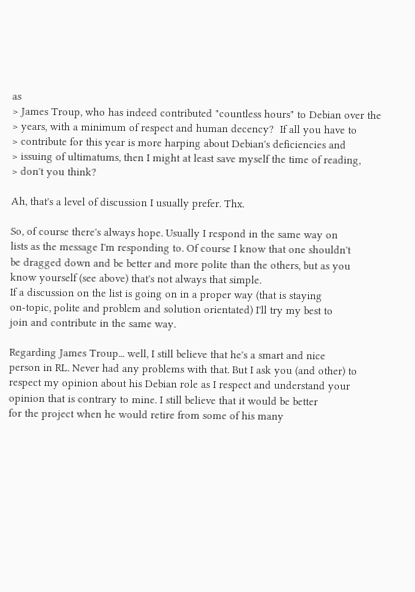as
> James Troup, who has indeed contributed "countless hours" to Debian over the
> years, with a minimum of respect and human decency?  If all you have to
> contribute for this year is more harping about Debian's deficiencies and
> issuing of ultimatums, then I might at least save myself the time of reading,
> don't you think?

Ah, that's a level of discussion I usually prefer. Thx.

So, of course there's always hope. Usually I respond in the same way on
lists as the message I'm responding to. Of course I know that one shouldn't
be dragged down and be better and more polite than the others, but as you
know yourself (see above) that's not always that simple.
If a discussion on the list is going on in a proper way (that is staying
on-topic, polite and problem and solution orientated) I'll try my best to
join and contribute in the same way.

Regarding James Troup... well, I still believe that he's a smart and nice
person in RL. Never had any problems with that. But I ask you (and other) to
respect my opinion about his Debian role as I respect and understand your
opinion that is contrary to mine. I still believe that it would be better
for the project when he would retire from some of his many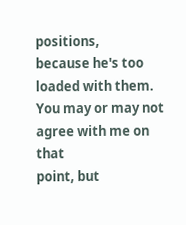positions,
because he's too loaded with them. You may or may not agree with me on that
point, but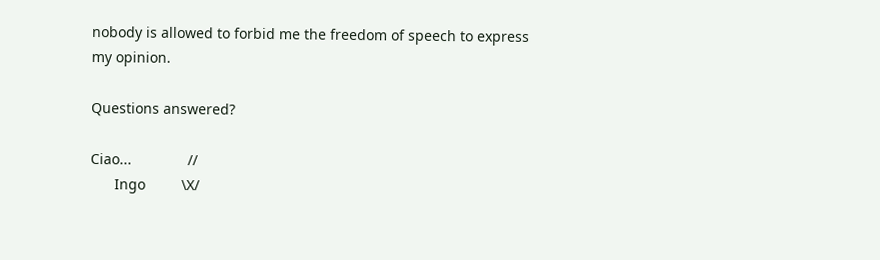nobody is allowed to forbid me the freedom of speech to express
my opinion.

Questions answered?

Ciao...              //
      Ingo         \X/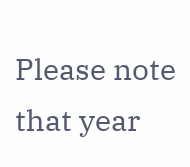Please note that year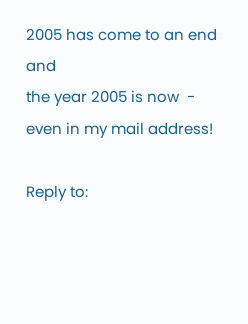2005 has come to an end and
the year 2005 is now  -  even in my mail address!

Reply to: